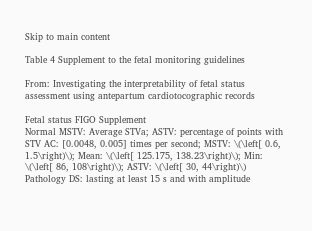Skip to main content

Table 4 Supplement to the fetal monitoring guidelines

From: Investigating the interpretability of fetal status assessment using antepartum cardiotocographic records

Fetal status FIGO Supplement
Normal MSTV: Average STVa; ASTV: percentage of points with STV AC: [0.0048, 0.005] times per second; MSTV: \(\left[ 0.6, 1.5\right)\); Mean: \(\left[ 125.175, 138.23\right)\); Min: \(\left[ 86, 108\right)\); ASTV: \(\left[ 30, 44\right)\)
Pathology DS: lasting at least 15 s and with amplitude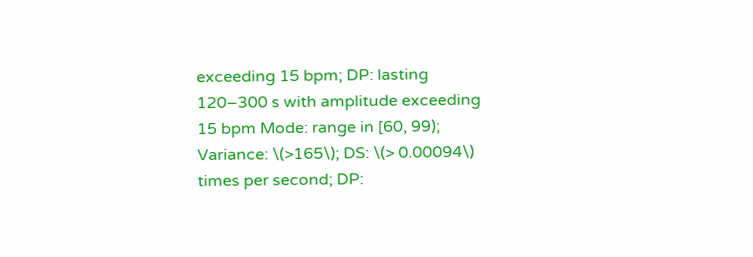exceeding 15 bpm; DP: lasting 120–300 s with amplitude exceeding 15 bpm Mode: range in [60, 99); Variance: \(>165\); DS: \(> 0.00094\) times per second; DP: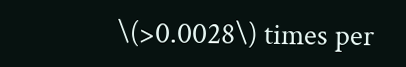\(>0.0028\) times per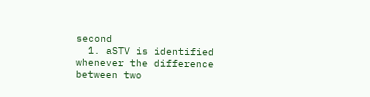second
  1. aSTV is identified whenever the difference between two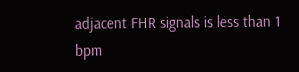adjacent FHR signals is less than 1 bpm